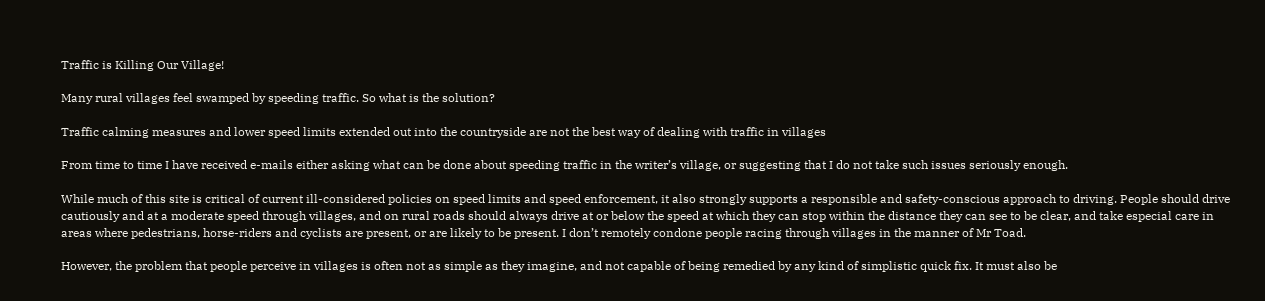Traffic is Killing Our Village!

Many rural villages feel swamped by speeding traffic. So what is the solution?

Traffic calming measures and lower speed limits extended out into the countryside are not the best way of dealing with traffic in villages

From time to time I have received e-mails either asking what can be done about speeding traffic in the writer’s village, or suggesting that I do not take such issues seriously enough.

While much of this site is critical of current ill-considered policies on speed limits and speed enforcement, it also strongly supports a responsible and safety-conscious approach to driving. People should drive cautiously and at a moderate speed through villages, and on rural roads should always drive at or below the speed at which they can stop within the distance they can see to be clear, and take especial care in areas where pedestrians, horse-riders and cyclists are present, or are likely to be present. I don’t remotely condone people racing through villages in the manner of Mr Toad.

However, the problem that people perceive in villages is often not as simple as they imagine, and not capable of being remedied by any kind of simplistic quick fix. It must also be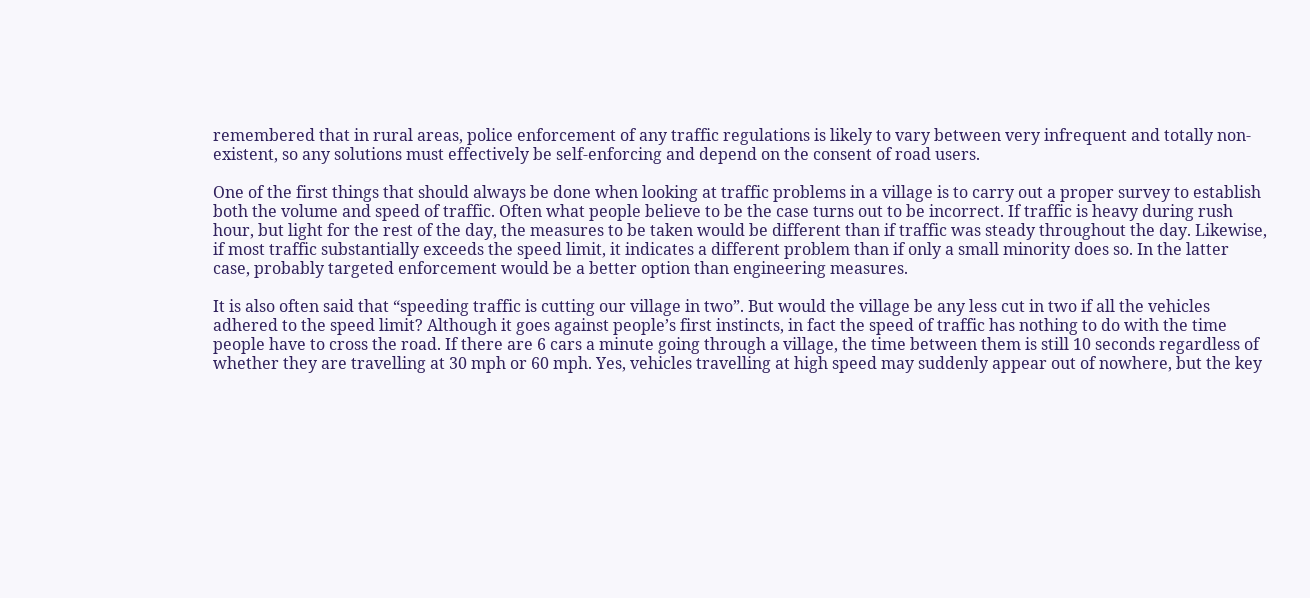remembered that in rural areas, police enforcement of any traffic regulations is likely to vary between very infrequent and totally non-existent, so any solutions must effectively be self-enforcing and depend on the consent of road users.

One of the first things that should always be done when looking at traffic problems in a village is to carry out a proper survey to establish both the volume and speed of traffic. Often what people believe to be the case turns out to be incorrect. If traffic is heavy during rush hour, but light for the rest of the day, the measures to be taken would be different than if traffic was steady throughout the day. Likewise, if most traffic substantially exceeds the speed limit, it indicates a different problem than if only a small minority does so. In the latter case, probably targeted enforcement would be a better option than engineering measures.

It is also often said that “speeding traffic is cutting our village in two”. But would the village be any less cut in two if all the vehicles adhered to the speed limit? Although it goes against people’s first instincts, in fact the speed of traffic has nothing to do with the time people have to cross the road. If there are 6 cars a minute going through a village, the time between them is still 10 seconds regardless of whether they are travelling at 30 mph or 60 mph. Yes, vehicles travelling at high speed may suddenly appear out of nowhere, but the key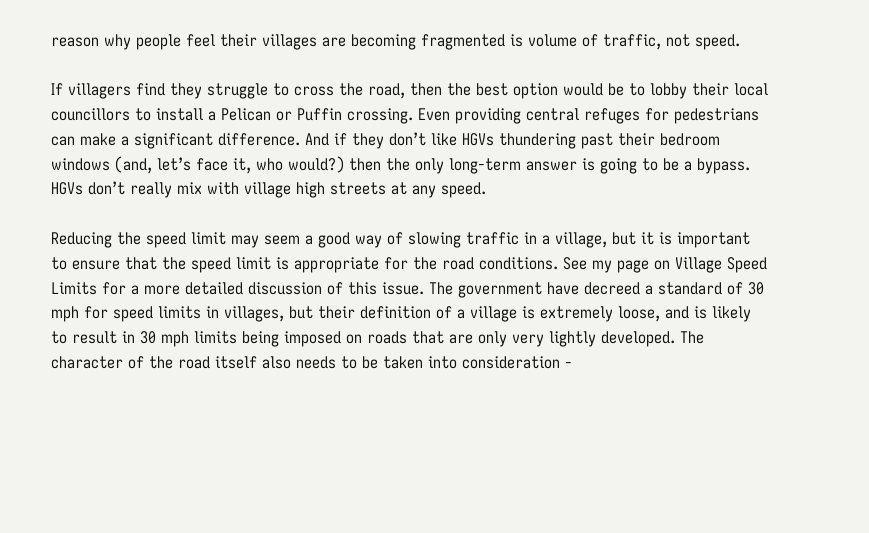reason why people feel their villages are becoming fragmented is volume of traffic, not speed.

If villagers find they struggle to cross the road, then the best option would be to lobby their local councillors to install a Pelican or Puffin crossing. Even providing central refuges for pedestrians can make a significant difference. And if they don’t like HGVs thundering past their bedroom windows (and, let’s face it, who would?) then the only long-term answer is going to be a bypass. HGVs don’t really mix with village high streets at any speed.

Reducing the speed limit may seem a good way of slowing traffic in a village, but it is important to ensure that the speed limit is appropriate for the road conditions. See my page on Village Speed Limits for a more detailed discussion of this issue. The government have decreed a standard of 30 mph for speed limits in villages, but their definition of a village is extremely loose, and is likely to result in 30 mph limits being imposed on roads that are only very lightly developed. The character of the road itself also needs to be taken into consideration -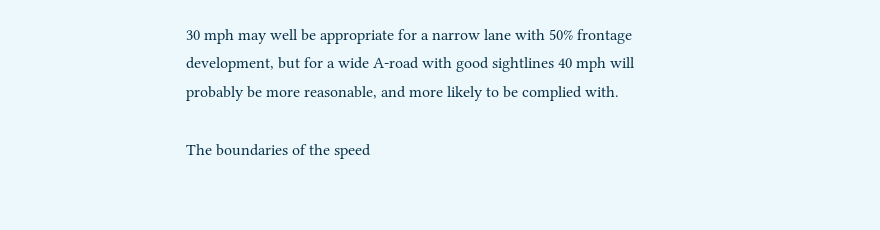30 mph may well be appropriate for a narrow lane with 50% frontage development, but for a wide A-road with good sightlines 40 mph will probably be more reasonable, and more likely to be complied with.

The boundaries of the speed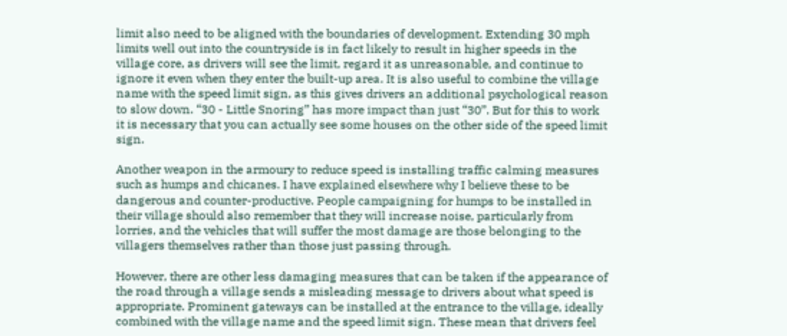limit also need to be aligned with the boundaries of development. Extending 30 mph limits well out into the countryside is in fact likely to result in higher speeds in the village core, as drivers will see the limit, regard it as unreasonable, and continue to ignore it even when they enter the built-up area. It is also useful to combine the village name with the speed limit sign, as this gives drivers an additional psychological reason to slow down. “30 - Little Snoring” has more impact than just “30”. But for this to work it is necessary that you can actually see some houses on the other side of the speed limit sign.

Another weapon in the armoury to reduce speed is installing traffic calming measures such as humps and chicanes. I have explained elsewhere why I believe these to be dangerous and counter-productive. People campaigning for humps to be installed in their village should also remember that they will increase noise, particularly from lorries, and the vehicles that will suffer the most damage are those belonging to the villagers themselves rather than those just passing through.

However, there are other less damaging measures that can be taken if the appearance of the road through a village sends a misleading message to drivers about what speed is appropriate. Prominent gateways can be installed at the entrance to the village, ideally combined with the village name and the speed limit sign. These mean that drivers feel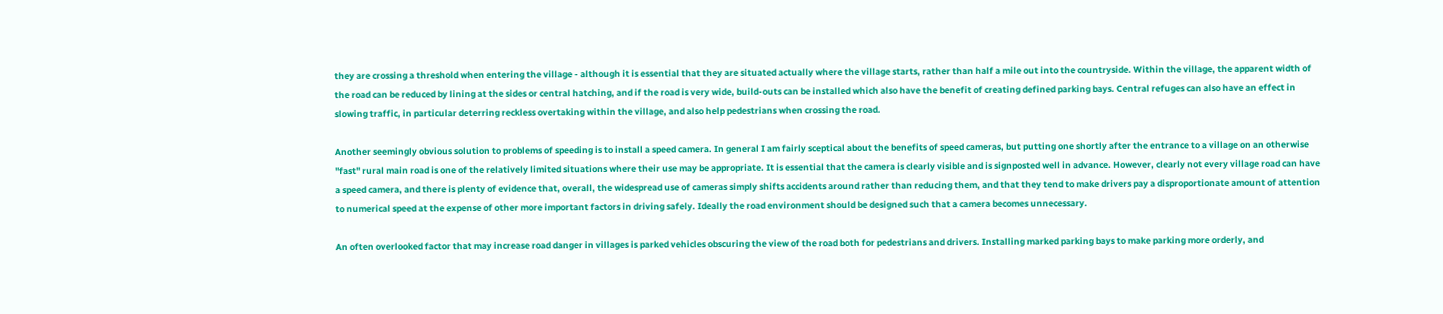they are crossing a threshold when entering the village - although it is essential that they are situated actually where the village starts, rather than half a mile out into the countryside. Within the village, the apparent width of the road can be reduced by lining at the sides or central hatching, and if the road is very wide, build-outs can be installed which also have the benefit of creating defined parking bays. Central refuges can also have an effect in slowing traffic, in particular deterring reckless overtaking within the village, and also help pedestrians when crossing the road.

Another seemingly obvious solution to problems of speeding is to install a speed camera. In general I am fairly sceptical about the benefits of speed cameras, but putting one shortly after the entrance to a village on an otherwise "fast" rural main road is one of the relatively limited situations where their use may be appropriate. It is essential that the camera is clearly visible and is signposted well in advance. However, clearly not every village road can have a speed camera, and there is plenty of evidence that, overall, the widespread use of cameras simply shifts accidents around rather than reducing them, and that they tend to make drivers pay a disproportionate amount of attention to numerical speed at the expense of other more important factors in driving safely. Ideally the road environment should be designed such that a camera becomes unnecessary.

An often overlooked factor that may increase road danger in villages is parked vehicles obscuring the view of the road both for pedestrians and drivers. Installing marked parking bays to make parking more orderly, and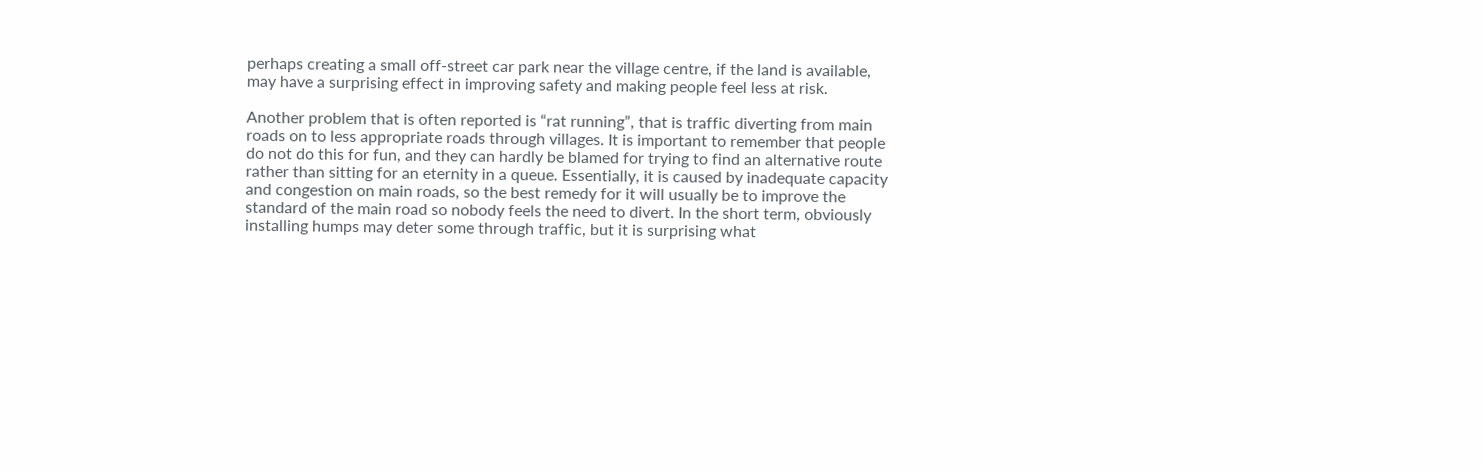perhaps creating a small off-street car park near the village centre, if the land is available, may have a surprising effect in improving safety and making people feel less at risk.

Another problem that is often reported is “rat running”, that is traffic diverting from main roads on to less appropriate roads through villages. It is important to remember that people do not do this for fun, and they can hardly be blamed for trying to find an alternative route rather than sitting for an eternity in a queue. Essentially, it is caused by inadequate capacity and congestion on main roads, so the best remedy for it will usually be to improve the standard of the main road so nobody feels the need to divert. In the short term, obviously installing humps may deter some through traffic, but it is surprising what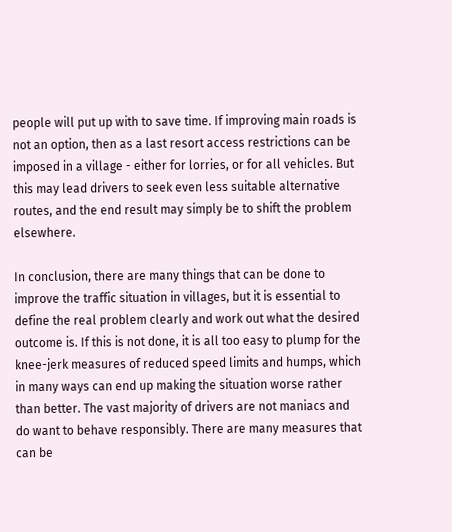people will put up with to save time. If improving main roads is not an option, then as a last resort access restrictions can be imposed in a village - either for lorries, or for all vehicles. But this may lead drivers to seek even less suitable alternative routes, and the end result may simply be to shift the problem elsewhere.

In conclusion, there are many things that can be done to improve the traffic situation in villages, but it is essential to define the real problem clearly and work out what the desired outcome is. If this is not done, it is all too easy to plump for the knee-jerk measures of reduced speed limits and humps, which in many ways can end up making the situation worse rather than better. The vast majority of drivers are not maniacs and do want to behave responsibly. There are many measures that can be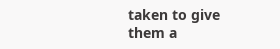taken to give them a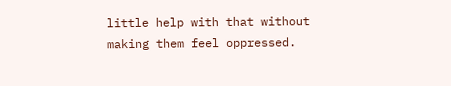little help with that without making them feel oppressed.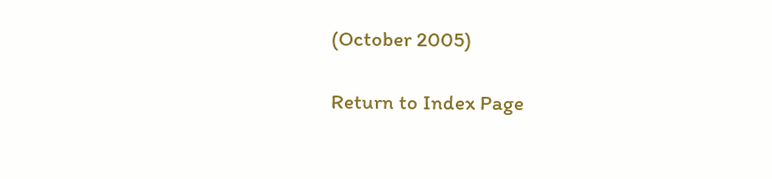(October 2005)

Return to Index Page